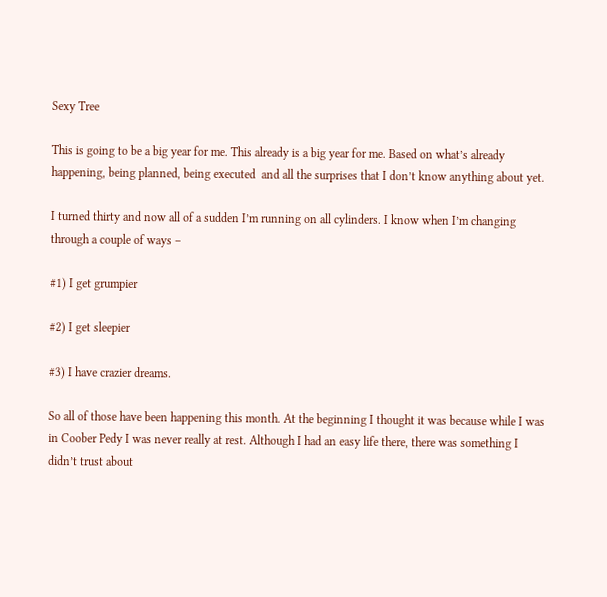Sexy Tree

This is going to be a big year for me. This already is a big year for me. Based on what’s already happening, being planned, being executed  and all the surprises that I don’t know anything about yet.

I turned thirty and now all of a sudden I’m running on all cylinders. I know when I’m changing through a couple of ways –

#1) I get grumpier

#2) I get sleepier

#3) I have crazier dreams.

So all of those have been happening this month. At the beginning I thought it was because while I was in Coober Pedy I was never really at rest. Although I had an easy life there, there was something I didn’t trust about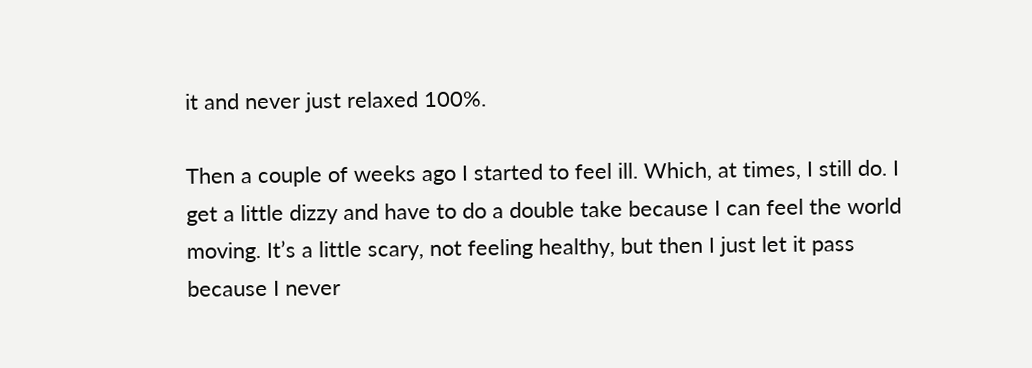it and never just relaxed 100%.

Then a couple of weeks ago I started to feel ill. Which, at times, I still do. I get a little dizzy and have to do a double take because I can feel the world moving. It’s a little scary, not feeling healthy, but then I just let it pass because I never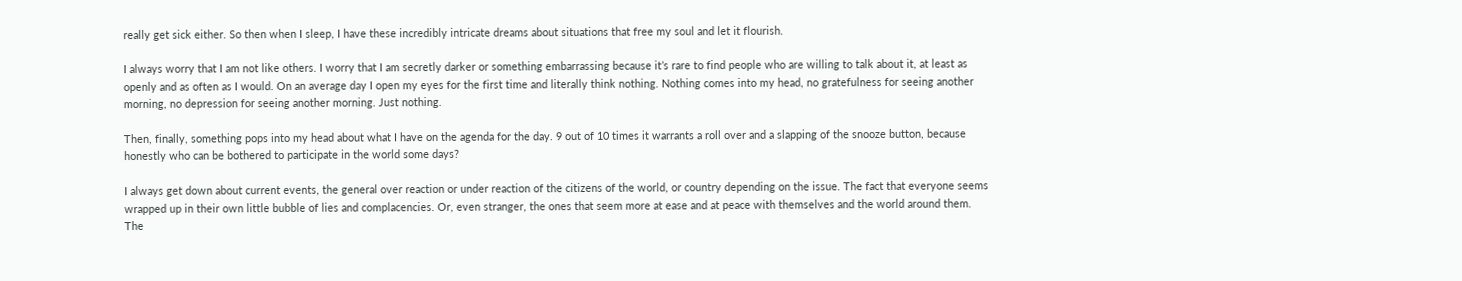really get sick either. So then when I sleep, I have these incredibly intricate dreams about situations that free my soul and let it flourish.

I always worry that I am not like others. I worry that I am secretly darker or something embarrassing because it’s rare to find people who are willing to talk about it, at least as openly and as often as I would. On an average day I open my eyes for the first time and literally think nothing. Nothing comes into my head, no gratefulness for seeing another morning, no depression for seeing another morning. Just nothing.

Then, finally, something pops into my head about what I have on the agenda for the day. 9 out of 10 times it warrants a roll over and a slapping of the snooze button, because honestly who can be bothered to participate in the world some days?

I always get down about current events, the general over reaction or under reaction of the citizens of the world, or country depending on the issue. The fact that everyone seems wrapped up in their own little bubble of lies and complacencies. Or, even stranger, the ones that seem more at ease and at peace with themselves and the world around them. The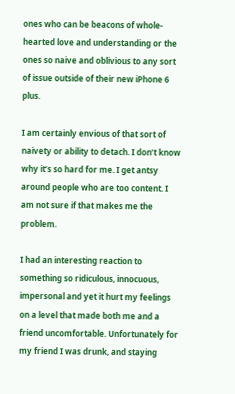ones who can be beacons of whole-hearted love and understanding or the ones so naive and oblivious to any sort of issue outside of their new iPhone 6 plus.

I am certainly envious of that sort of naivety or ability to detach. I don’t know why it’s so hard for me. I get antsy around people who are too content. I am not sure if that makes me the problem.

I had an interesting reaction to something so ridiculous, innocuous, impersonal and yet it hurt my feelings on a level that made both me and a friend uncomfortable. Unfortunately for my friend I was drunk, and staying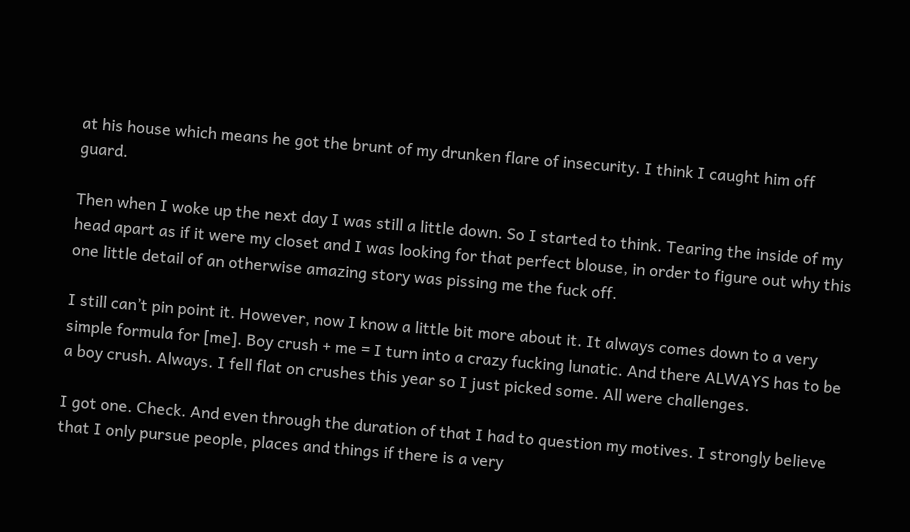at his house which means he got the brunt of my drunken flare of insecurity. I think I caught him off guard.

Then when I woke up the next day I was still a little down. So I started to think. Tearing the inside of my head apart as if it were my closet and I was looking for that perfect blouse, in order to figure out why this one little detail of an otherwise amazing story was pissing me the fuck off.

I still can’t pin point it. However, now I know a little bit more about it. It always comes down to a very simple formula for [me]. Boy crush + me = I turn into a crazy fucking lunatic. And there ALWAYS has to be a boy crush. Always. I fell flat on crushes this year so I just picked some. All were challenges.

I got one. Check. And even through the duration of that I had to question my motives. I strongly believe that I only pursue people, places and things if there is a very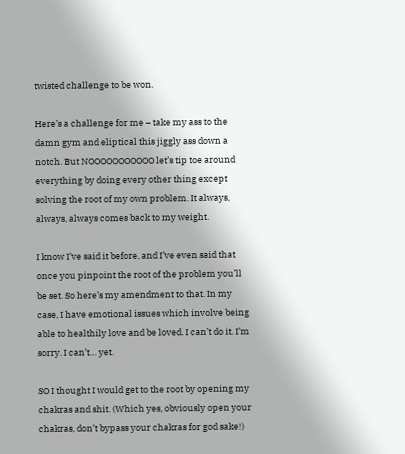twisted challenge to be won.

Here’s a challenge for me – take my ass to the damn gym and eliptical this jiggly ass down a notch. But NOOOOOOOOOOO let’s tip toe around everything by doing every other thing except solving the root of my own problem. It always, always, always comes back to my weight.

I know I’ve said it before, and I’ve even said that once you pinpoint the root of the problem you’ll be set. So here’s my amendment to that. In my case, I have emotional issues which involve being able to healthily love and be loved. I can’t do it. I’m sorry. I can’t… yet.

SO I thought I would get to the root by opening my chakras and shit. (Which yes, obviously open your chakras, don’t bypass your chakras for god sake!)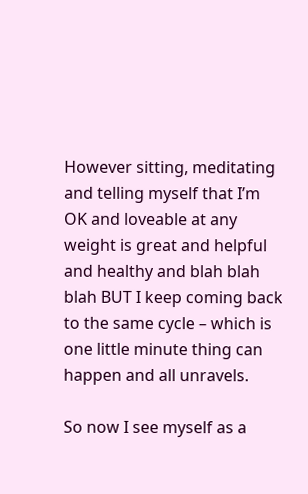However sitting, meditating and telling myself that I’m OK and loveable at any weight is great and helpful and healthy and blah blah blah BUT I keep coming back to the same cycle – which is one little minute thing can happen and all unravels.

So now I see myself as a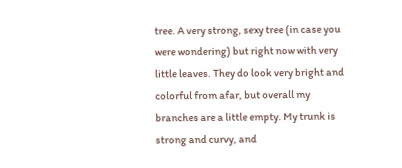tree. A very strong, sexy tree (in case you were wondering) but right now with very little leaves. They do look very bright and colorful from afar, but overall my branches are a little empty. My trunk is strong and curvy, and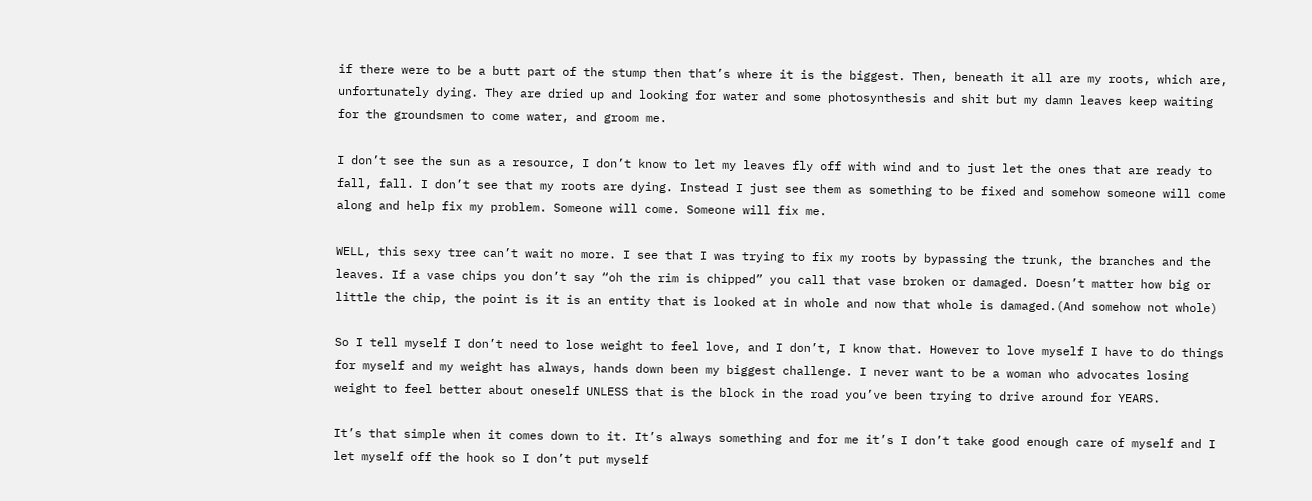if there were to be a butt part of the stump then that’s where it is the biggest. Then, beneath it all are my roots, which are, unfortunately dying. They are dried up and looking for water and some photosynthesis and shit but my damn leaves keep waiting for the groundsmen to come water, and groom me.

I don’t see the sun as a resource, I don’t know to let my leaves fly off with wind and to just let the ones that are ready to fall, fall. I don’t see that my roots are dying. Instead I just see them as something to be fixed and somehow someone will come along and help fix my problem. Someone will come. Someone will fix me.

WELL, this sexy tree can’t wait no more. I see that I was trying to fix my roots by bypassing the trunk, the branches and the leaves. If a vase chips you don’t say “oh the rim is chipped” you call that vase broken or damaged. Doesn’t matter how big or little the chip, the point is it is an entity that is looked at in whole and now that whole is damaged.(And somehow not whole)

So I tell myself I don’t need to lose weight to feel love, and I don’t, I know that. However to love myself I have to do things for myself and my weight has always, hands down been my biggest challenge. I never want to be a woman who advocates losing weight to feel better about oneself UNLESS that is the block in the road you’ve been trying to drive around for YEARS.

It’s that simple when it comes down to it. It’s always something and for me it’s I don’t take good enough care of myself and I let myself off the hook so I don’t put myself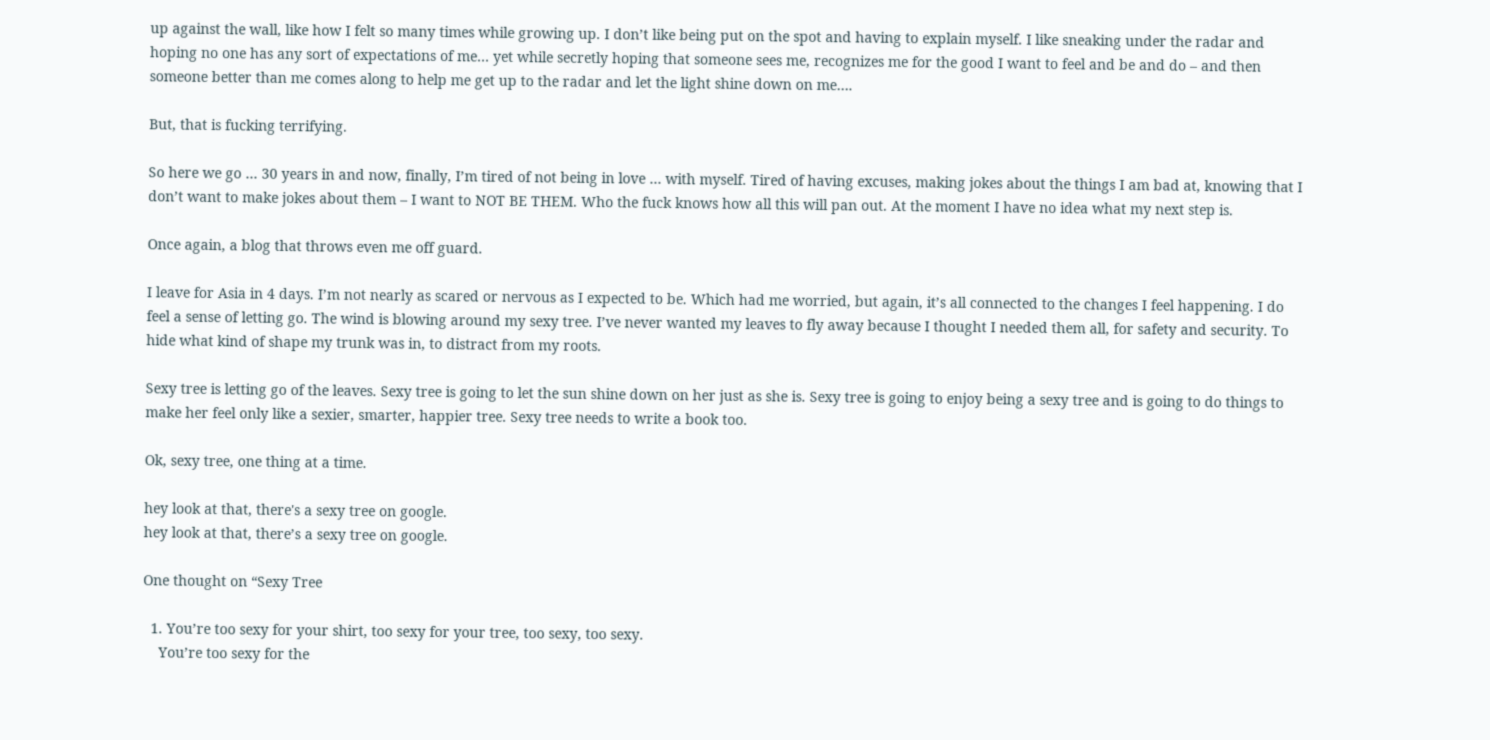up against the wall, like how I felt so many times while growing up. I don’t like being put on the spot and having to explain myself. I like sneaking under the radar and hoping no one has any sort of expectations of me… yet while secretly hoping that someone sees me, recognizes me for the good I want to feel and be and do – and then someone better than me comes along to help me get up to the radar and let the light shine down on me….

But, that is fucking terrifying.

So here we go … 30 years in and now, finally, I’m tired of not being in love … with myself. Tired of having excuses, making jokes about the things I am bad at, knowing that I don’t want to make jokes about them – I want to NOT BE THEM. Who the fuck knows how all this will pan out. At the moment I have no idea what my next step is.

Once again, a blog that throws even me off guard.

I leave for Asia in 4 days. I’m not nearly as scared or nervous as I expected to be. Which had me worried, but again, it’s all connected to the changes I feel happening. I do feel a sense of letting go. The wind is blowing around my sexy tree. I’ve never wanted my leaves to fly away because I thought I needed them all, for safety and security. To hide what kind of shape my trunk was in, to distract from my roots.

Sexy tree is letting go of the leaves. Sexy tree is going to let the sun shine down on her just as she is. Sexy tree is going to enjoy being a sexy tree and is going to do things to make her feel only like a sexier, smarter, happier tree. Sexy tree needs to write a book too.

Ok, sexy tree, one thing at a time.

hey look at that, there's a sexy tree on google.
hey look at that, there’s a sexy tree on google.

One thought on “Sexy Tree

  1. You’re too sexy for your shirt, too sexy for your tree, too sexy, too sexy.
    You’re too sexy for the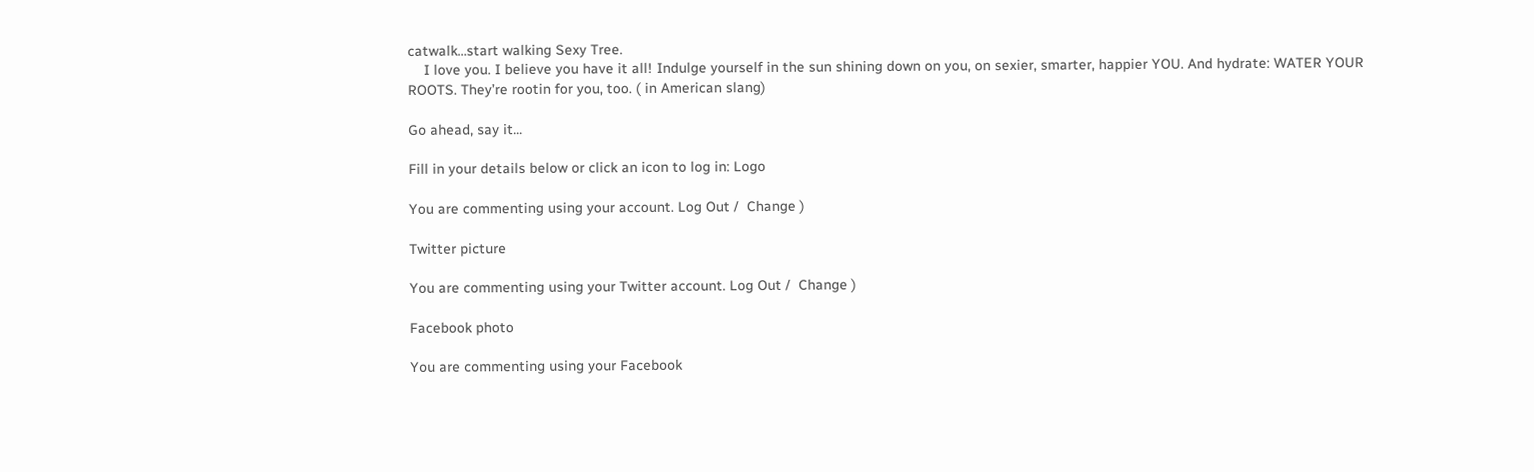catwalk…start walking Sexy Tree.
    I love you. I believe you have it all! Indulge yourself in the sun shining down on you, on sexier, smarter, happier YOU. And hydrate: WATER YOUR ROOTS. They’re rootin for you, too. ( in American slang)

Go ahead, say it...

Fill in your details below or click an icon to log in: Logo

You are commenting using your account. Log Out /  Change )

Twitter picture

You are commenting using your Twitter account. Log Out /  Change )

Facebook photo

You are commenting using your Facebook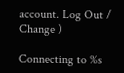account. Log Out /  Change )

Connecting to %s